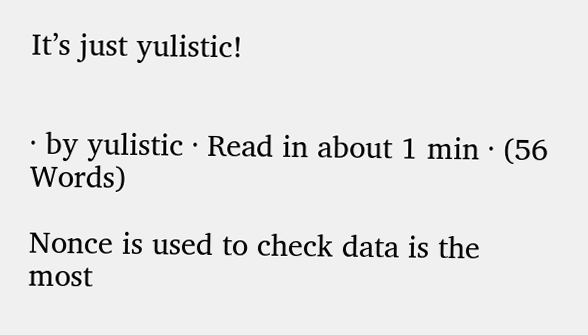It’s just yulistic!


· by yulistic · Read in about 1 min · (56 Words)

Nonce is used to check data is the most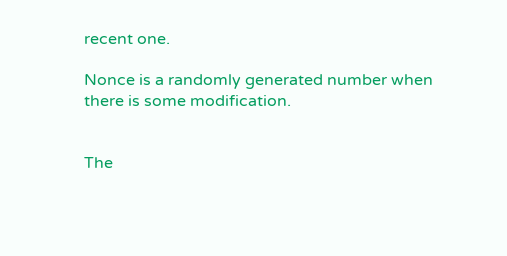recent one.

Nonce is a randomly generated number when there is some modification.


The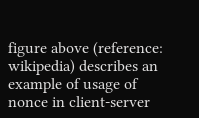figure above (reference: wikipedia) describes an example of usage of nonce in client-server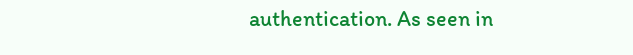authentication. As seen in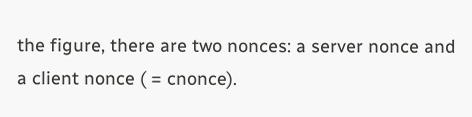the figure, there are two nonces: a server nonce and a client nonce ( = cnonce).